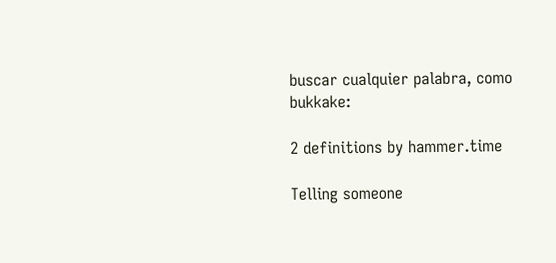buscar cualquier palabra, como bukkake:

2 definitions by hammer.time

Telling someone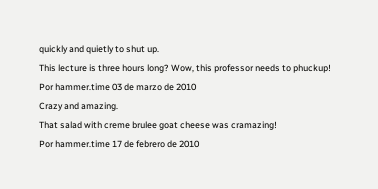quickly and quietly to shut up.
This lecture is three hours long? Wow, this professor needs to phuckup!
Por hammer.time 03 de marzo de 2010
Crazy and amazing.
That salad with creme brulee goat cheese was cramazing!
Por hammer.time 17 de febrero de 2010